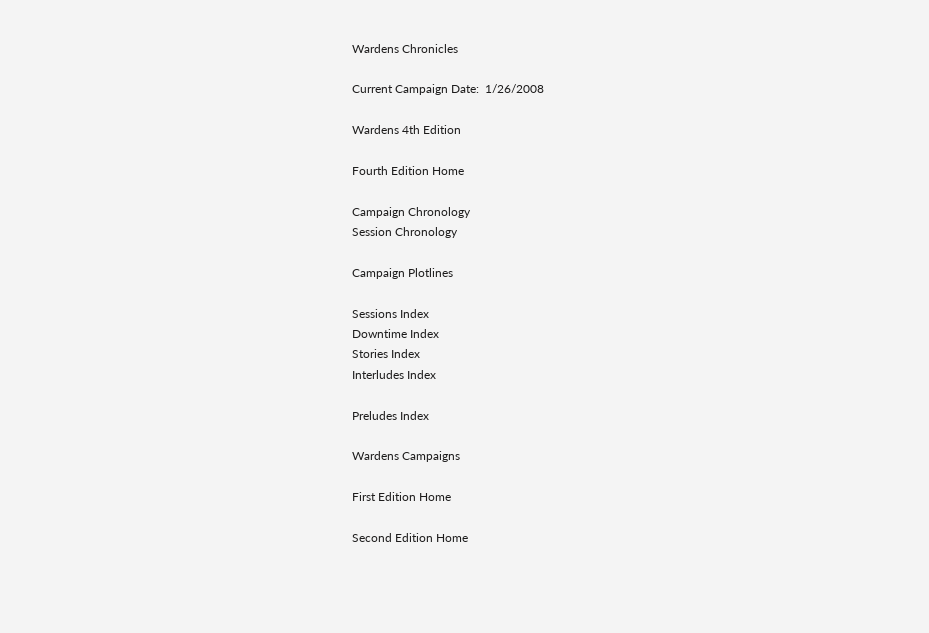Wardens Chronicles

Current Campaign Date:  1/26/2008

Wardens 4th Edition

Fourth Edition Home

Campaign Chronology
Session Chronology

Campaign Plotlines

Sessions Index
Downtime Index
Stories Index
Interludes Index

Preludes Index

Wardens Campaigns

First Edition Home

Second Edition Home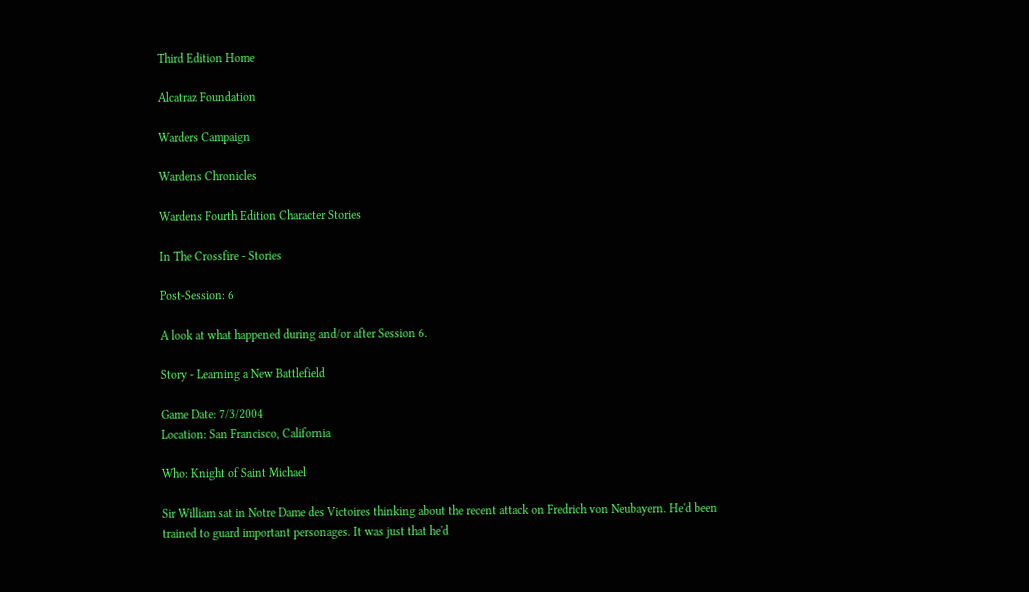Third Edition Home

Alcatraz Foundation

Warders Campaign

Wardens Chronicles

Wardens Fourth Edition Character Stories

In The Crossfire - Stories

Post-Session: 6

A look at what happened during and/or after Session 6.

Story - Learning a New Battlefield

Game Date: 7/3/2004
Location: San Francisco, California

Who: Knight of Saint Michael

Sir William sat in Notre Dame des Victoires thinking about the recent attack on Fredrich von Neubayern. He'd been trained to guard important personages. It was just that he'd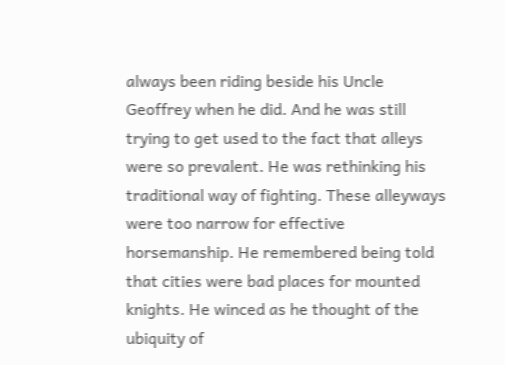always been riding beside his Uncle Geoffrey when he did. And he was still trying to get used to the fact that alleys were so prevalent. He was rethinking his traditional way of fighting. These alleyways were too narrow for effective horsemanship. He remembered being told that cities were bad places for mounted knights. He winced as he thought of the ubiquity of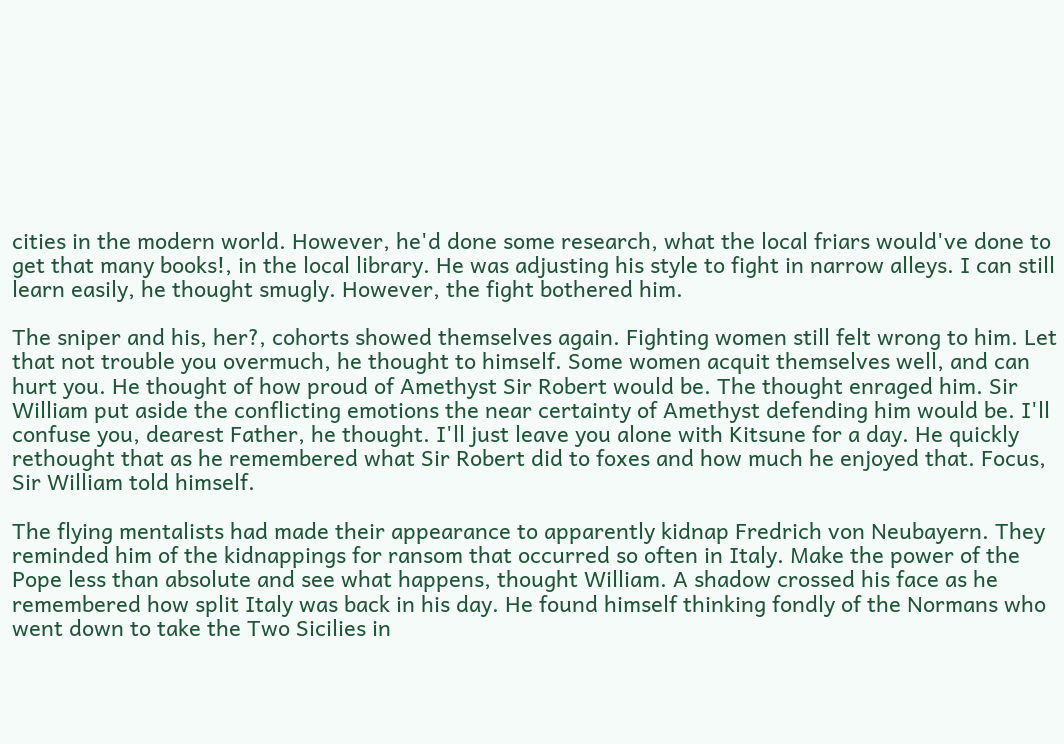cities in the modern world. However, he'd done some research, what the local friars would've done to get that many books!, in the local library. He was adjusting his style to fight in narrow alleys. I can still learn easily, he thought smugly. However, the fight bothered him.

The sniper and his, her?, cohorts showed themselves again. Fighting women still felt wrong to him. Let that not trouble you overmuch, he thought to himself. Some women acquit themselves well, and can hurt you. He thought of how proud of Amethyst Sir Robert would be. The thought enraged him. Sir William put aside the conflicting emotions the near certainty of Amethyst defending him would be. I'll confuse you, dearest Father, he thought. I'll just leave you alone with Kitsune for a day. He quickly rethought that as he remembered what Sir Robert did to foxes and how much he enjoyed that. Focus, Sir William told himself.

The flying mentalists had made their appearance to apparently kidnap Fredrich von Neubayern. They reminded him of the kidnappings for ransom that occurred so often in Italy. Make the power of the Pope less than absolute and see what happens, thought William. A shadow crossed his face as he remembered how split Italy was back in his day. He found himself thinking fondly of the Normans who went down to take the Two Sicilies in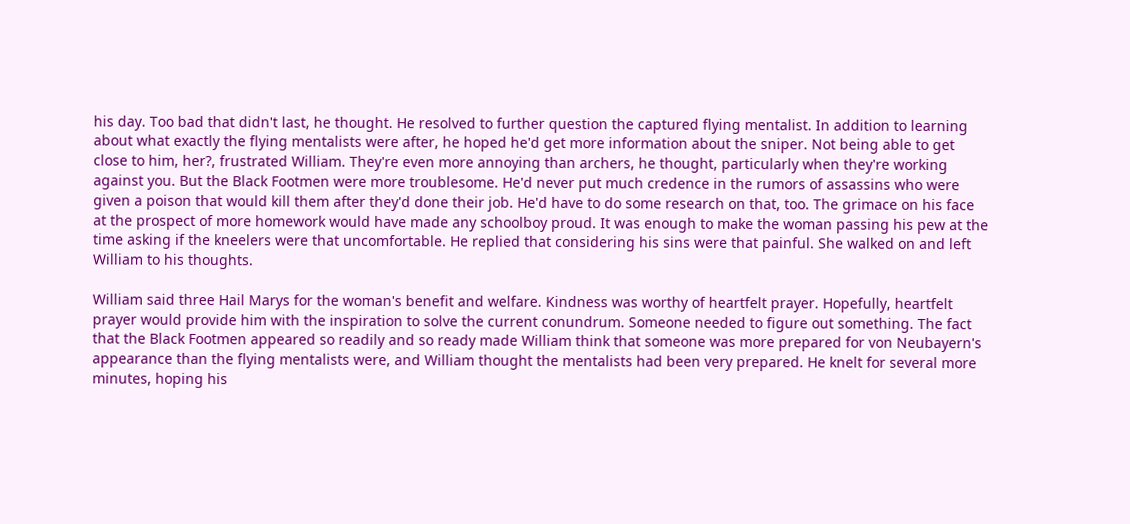his day. Too bad that didn't last, he thought. He resolved to further question the captured flying mentalist. In addition to learning about what exactly the flying mentalists were after, he hoped he'd get more information about the sniper. Not being able to get close to him, her?, frustrated William. They're even more annoying than archers, he thought, particularly when they're working against you. But the Black Footmen were more troublesome. He'd never put much credence in the rumors of assassins who were given a poison that would kill them after they'd done their job. He'd have to do some research on that, too. The grimace on his face at the prospect of more homework would have made any schoolboy proud. It was enough to make the woman passing his pew at the time asking if the kneelers were that uncomfortable. He replied that considering his sins were that painful. She walked on and left William to his thoughts.

William said three Hail Marys for the woman's benefit and welfare. Kindness was worthy of heartfelt prayer. Hopefully, heartfelt prayer would provide him with the inspiration to solve the current conundrum. Someone needed to figure out something. The fact that the Black Footmen appeared so readily and so ready made William think that someone was more prepared for von Neubayern's appearance than the flying mentalists were, and William thought the mentalists had been very prepared. He knelt for several more minutes, hoping his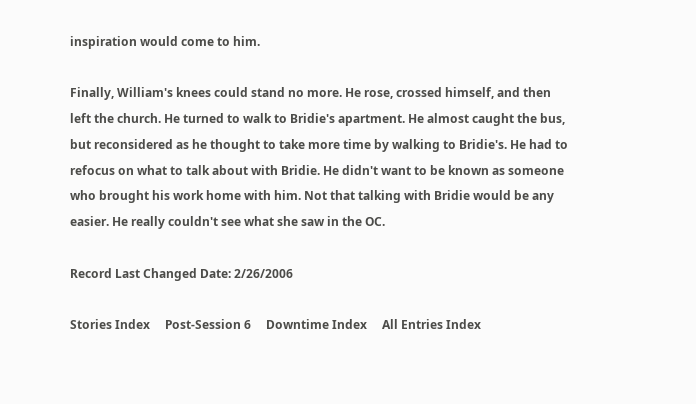inspiration would come to him.

Finally, William's knees could stand no more. He rose, crossed himself, and then left the church. He turned to walk to Bridie's apartment. He almost caught the bus, but reconsidered as he thought to take more time by walking to Bridie's. He had to refocus on what to talk about with Bridie. He didn't want to be known as someone who brought his work home with him. Not that talking with Bridie would be any easier. He really couldn't see what she saw in the OC.

Record Last Changed Date: 2/26/2006

Stories Index     Post-Session 6     Downtime Index     All Entries Index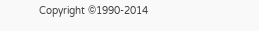Copyright ©1990-2014